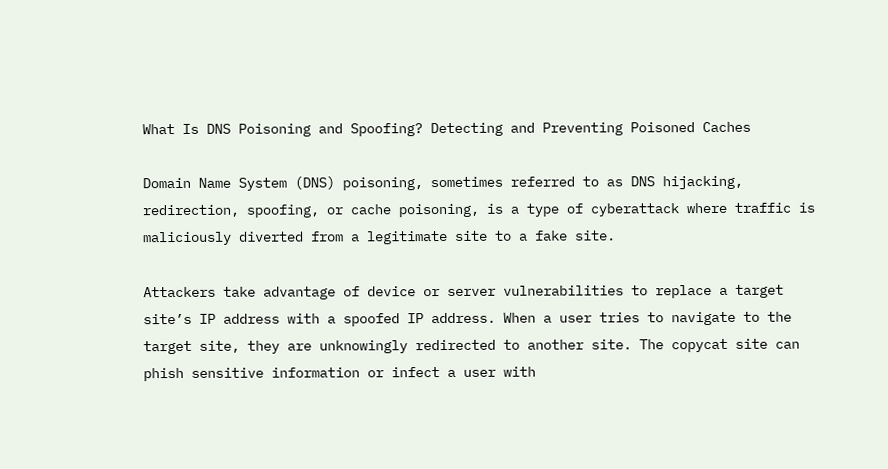What Is DNS Poisoning and Spoofing? Detecting and Preventing Poisoned Caches

Domain Name System (DNS) poisoning, sometimes referred to as DNS hijacking, redirection, spoofing, or cache poisoning, is a type of cyberattack where traffic is maliciously diverted from a legitimate site to a fake site.

Attackers take advantage of device or server vulnerabilities to replace a target site’s IP address with a spoofed IP address. When a user tries to navigate to the target site, they are unknowingly redirected to another site. The copycat site can phish sensitive information or infect a user with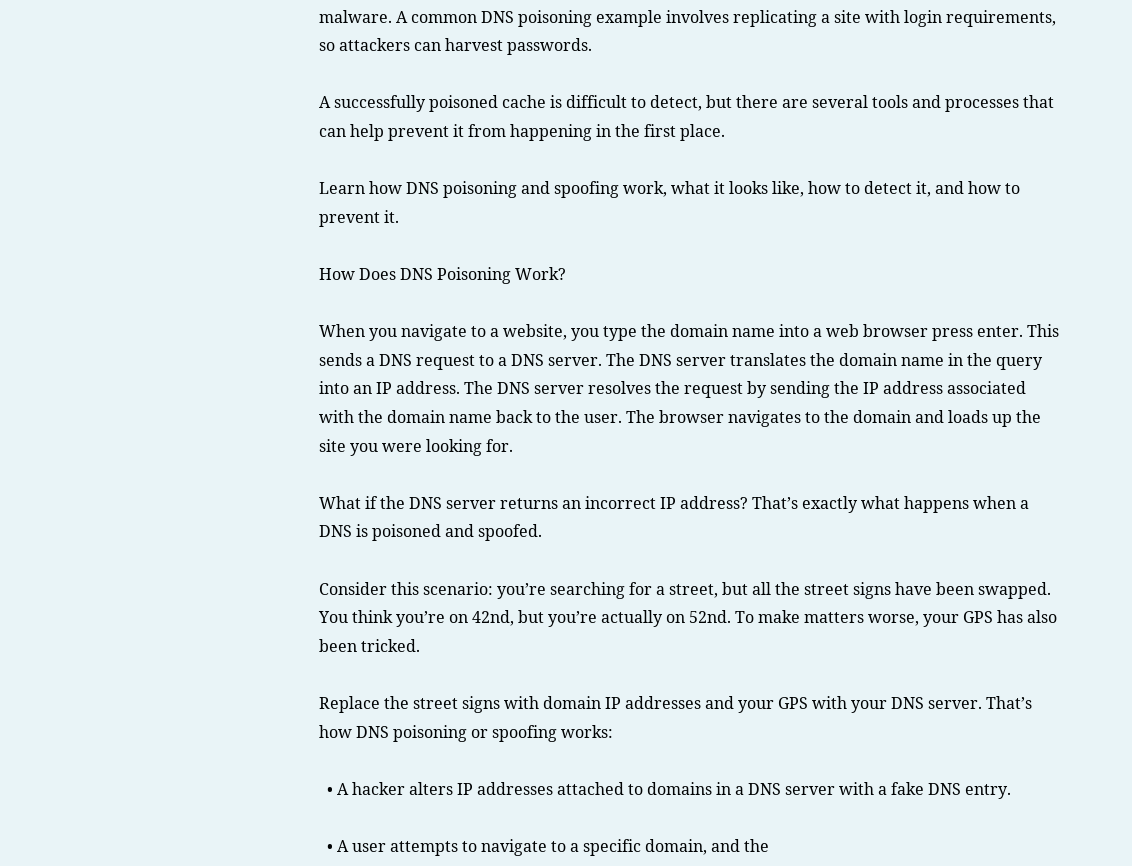malware. A common DNS poisoning example involves replicating a site with login requirements, so attackers can harvest passwords.

A successfully poisoned cache is difficult to detect, but there are several tools and processes that can help prevent it from happening in the first place.

Learn how DNS poisoning and spoofing work, what it looks like, how to detect it, and how to prevent it.

How Does DNS Poisoning Work?

When you navigate to a website, you type the domain name into a web browser press enter. This sends a DNS request to a DNS server. The DNS server translates the domain name in the query into an IP address. The DNS server resolves the request by sending the IP address associated with the domain name back to the user. The browser navigates to the domain and loads up the site you were looking for.

What if the DNS server returns an incorrect IP address? That’s exactly what happens when a DNS is poisoned and spoofed.

Consider this scenario: you’re searching for a street, but all the street signs have been swapped. You think you’re on 42nd, but you’re actually on 52nd. To make matters worse, your GPS has also been tricked.

Replace the street signs with domain IP addresses and your GPS with your DNS server. That’s how DNS poisoning or spoofing works:

  • A hacker alters IP addresses attached to domains in a DNS server with a fake DNS entry.

  • A user attempts to navigate to a specific domain, and the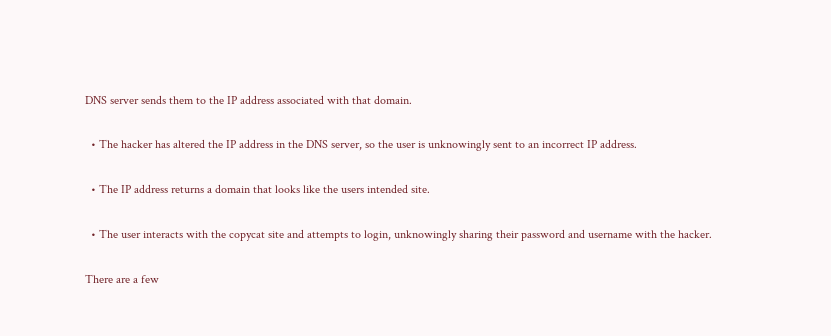DNS server sends them to the IP address associated with that domain.

  • The hacker has altered the IP address in the DNS server, so the user is unknowingly sent to an incorrect IP address.

  • The IP address returns a domain that looks like the users intended site.

  • The user interacts with the copycat site and attempts to login, unknowingly sharing their password and username with the hacker.

There are a few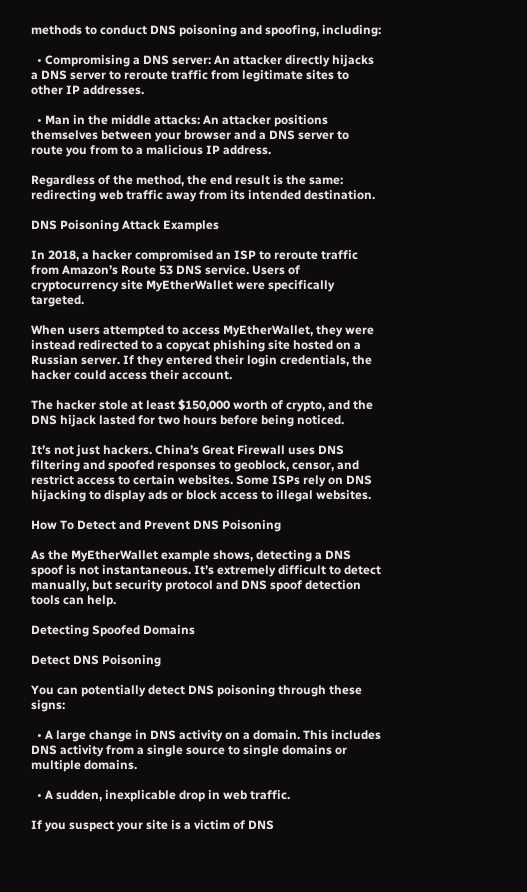methods to conduct DNS poisoning and spoofing, including:

  • Compromising a DNS server: An attacker directly hijacks a DNS server to reroute traffic from legitimate sites to other IP addresses.

  • Man in the middle attacks: An attacker positions themselves between your browser and a DNS server to route you from to a malicious IP address.

Regardless of the method, the end result is the same: redirecting web traffic away from its intended destination.

DNS Poisoning Attack Examples

In 2018, a hacker compromised an ISP to reroute traffic from Amazon’s Route 53 DNS service. Users of cryptocurrency site MyEtherWallet were specifically targeted.

When users attempted to access MyEtherWallet, they were instead redirected to a copycat phishing site hosted on a Russian server. If they entered their login credentials, the hacker could access their account.

The hacker stole at least $150,000 worth of crypto, and the DNS hijack lasted for two hours before being noticed.

It’s not just hackers. China’s Great Firewall uses DNS filtering and spoofed responses to geoblock, censor, and restrict access to certain websites. Some ISPs rely on DNS hijacking to display ads or block access to illegal websites.

How To Detect and Prevent DNS Poisoning

As the MyEtherWallet example shows, detecting a DNS spoof is not instantaneous. It’s extremely difficult to detect manually, but security protocol and DNS spoof detection tools can help.

Detecting Spoofed Domains

Detect DNS Poisoning

You can potentially detect DNS poisoning through these signs:

  • A large change in DNS activity on a domain. This includes DNS activity from a single source to single domains or multiple domains.

  • A sudden, inexplicable drop in web traffic.

If you suspect your site is a victim of DNS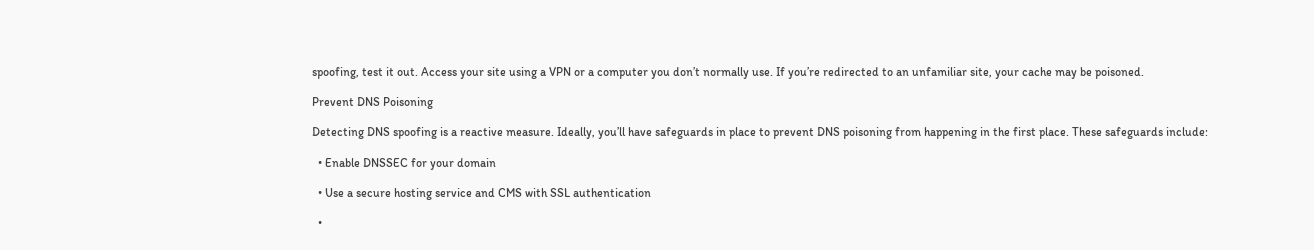spoofing, test it out. Access your site using a VPN or a computer you don’t normally use. If you’re redirected to an unfamiliar site, your cache may be poisoned.

Prevent DNS Poisoning

Detecting DNS spoofing is a reactive measure. Ideally, you’ll have safeguards in place to prevent DNS poisoning from happening in the first place. These safeguards include:

  • Enable DNSSEC for your domain

  • Use a secure hosting service and CMS with SSL authentication

  •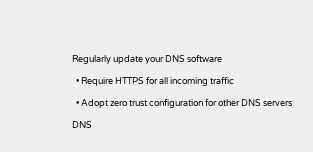Regularly update your DNS software

  • Require HTTPS for all incoming traffic

  • Adopt zero trust configuration for other DNS servers

DNS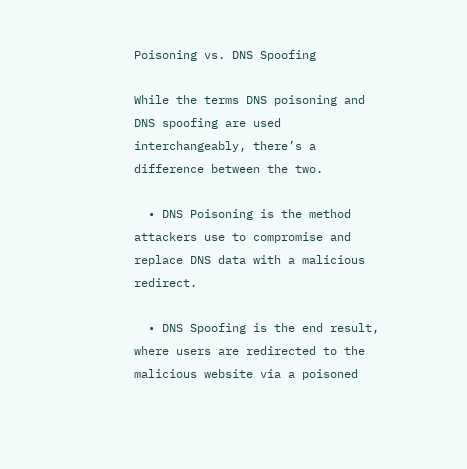Poisoning vs. DNS Spoofing

While the terms DNS poisoning and DNS spoofing are used interchangeably, there’s a difference between the two.

  • DNS Poisoning is the method attackers use to compromise and replace DNS data with a malicious redirect.

  • DNS Spoofing is the end result, where users are redirected to the malicious website via a poisoned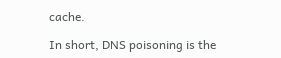cache.

In short, DNS poisoning is the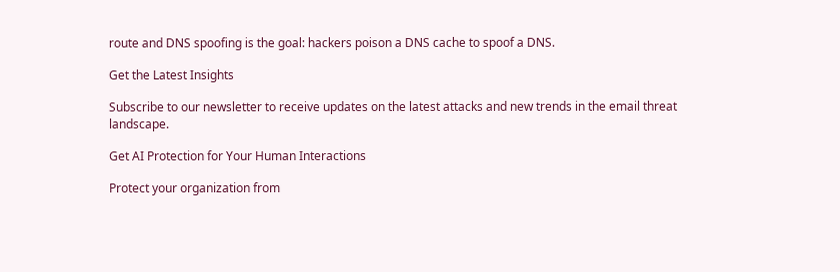route and DNS spoofing is the goal: hackers poison a DNS cache to spoof a DNS.

Get the Latest Insights

Subscribe to our newsletter to receive updates on the latest attacks and new trends in the email threat landscape.

Get AI Protection for Your Human Interactions

Protect your organization from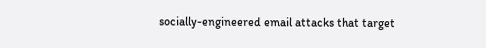socially-engineered email attacks that target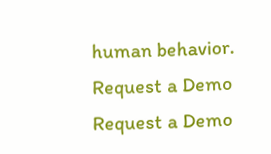human behavior.
Request a Demo
Request a Demo